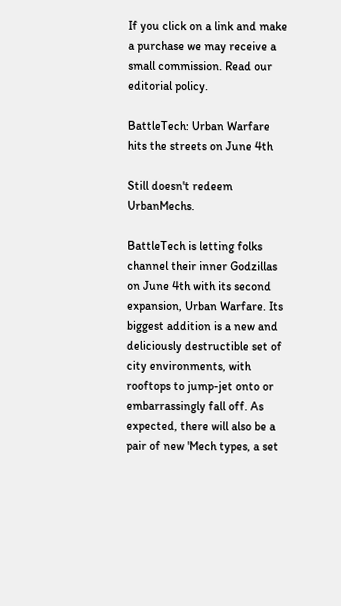If you click on a link and make a purchase we may receive a small commission. Read our editorial policy.

BattleTech: Urban Warfare hits the streets on June 4th

Still doesn't redeem UrbanMechs.

BattleTech is letting folks channel their inner Godzillas on June 4th with its second expansion, Urban Warfare. Its biggest addition is a new and deliciously destructible set of city environments, with rooftops to jump-jet onto or embarrassingly fall off. As expected, there will also be a pair of new 'Mech types, a set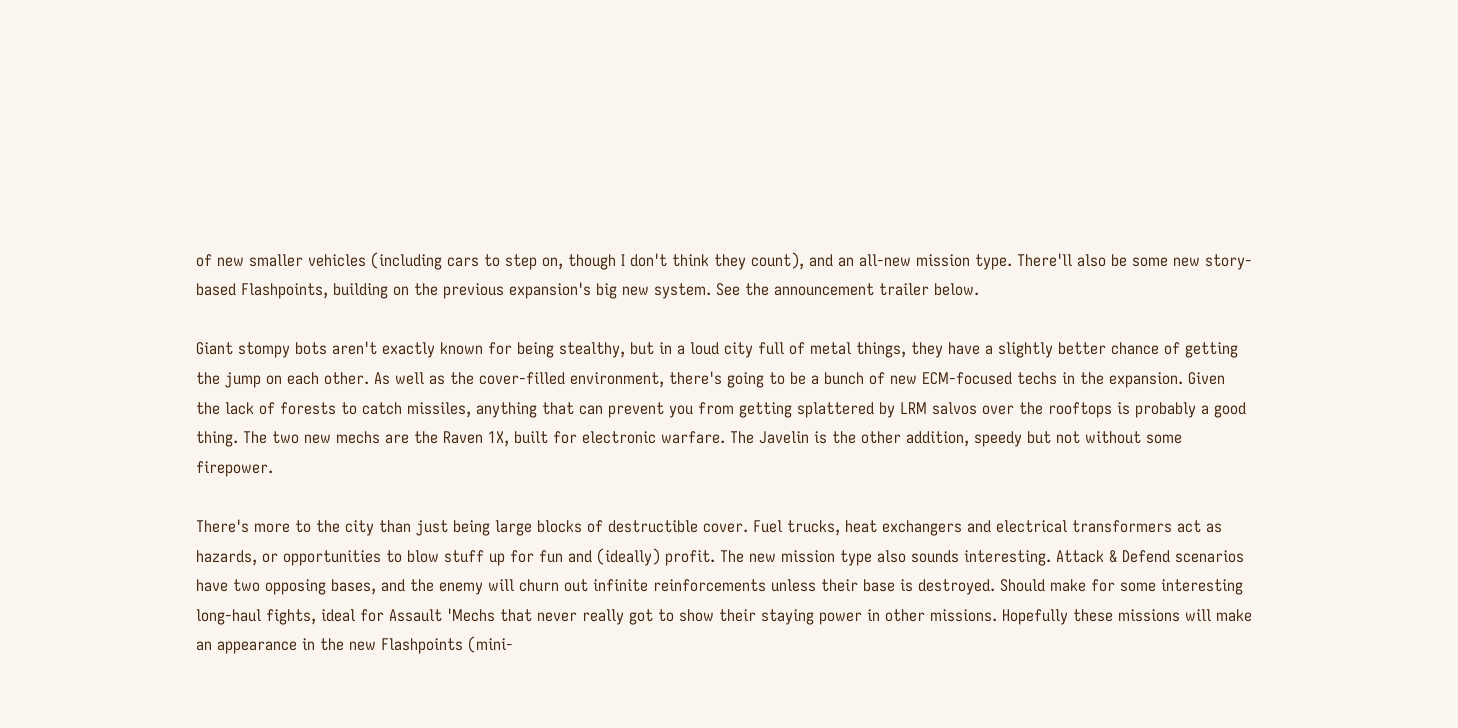of new smaller vehicles (including cars to step on, though I don't think they count), and an all-new mission type. There'll also be some new story-based Flashpoints, building on the previous expansion's big new system. See the announcement trailer below.

Giant stompy bots aren't exactly known for being stealthy, but in a loud city full of metal things, they have a slightly better chance of getting the jump on each other. As well as the cover-filled environment, there's going to be a bunch of new ECM-focused techs in the expansion. Given the lack of forests to catch missiles, anything that can prevent you from getting splattered by LRM salvos over the rooftops is probably a good thing. The two new mechs are the Raven 1X, built for electronic warfare. The Javelin is the other addition, speedy but not without some firepower.

There's more to the city than just being large blocks of destructible cover. Fuel trucks, heat exchangers and electrical transformers act as hazards, or opportunities to blow stuff up for fun and (ideally) profit. The new mission type also sounds interesting. Attack & Defend scenarios have two opposing bases, and the enemy will churn out infinite reinforcements unless their base is destroyed. Should make for some interesting long-haul fights, ideal for Assault 'Mechs that never really got to show their staying power in other missions. Hopefully these missions will make an appearance in the new Flashpoints (mini-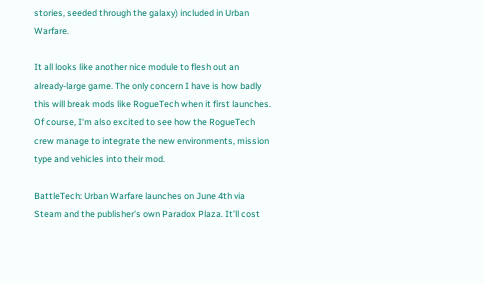stories, seeded through the galaxy) included in Urban Warfare.

It all looks like another nice module to flesh out an already-large game. The only concern I have is how badly this will break mods like RogueTech when it first launches. Of course, I'm also excited to see how the RogueTech crew manage to integrate the new environments, mission type and vehicles into their mod.

BattleTech: Urban Warfare launches on June 4th via Steam and the publisher's own Paradox Plaza. It'll cost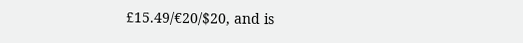£15.49/€20/$20, and is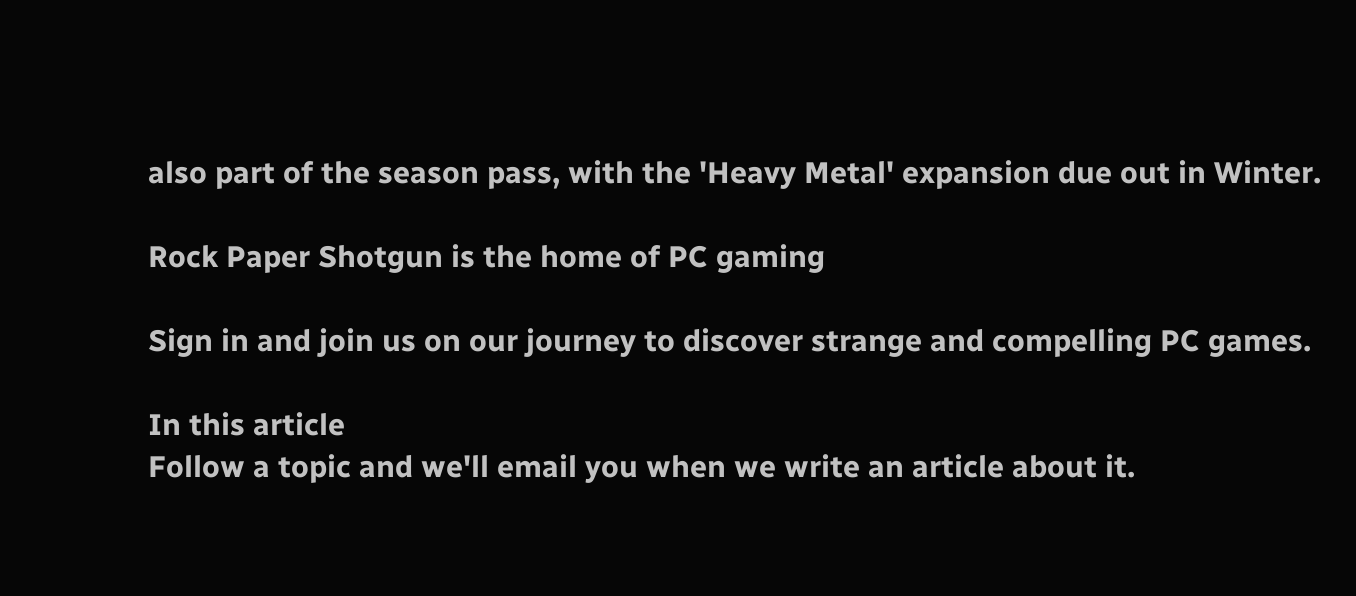also part of the season pass, with the 'Heavy Metal' expansion due out in Winter.

Rock Paper Shotgun is the home of PC gaming

Sign in and join us on our journey to discover strange and compelling PC games.

In this article
Follow a topic and we'll email you when we write an article about it.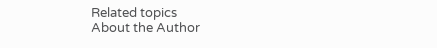Related topics
About the Author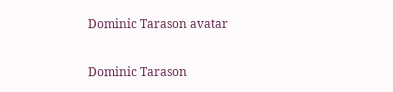Dominic Tarason avatar

Dominic Tarason